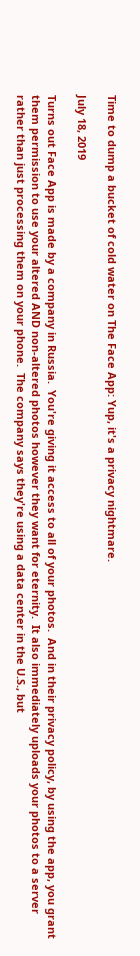Time to dump a bucket of cold water on The Face App: Yup, it's a privacy nightmare.

July 18, 2019

Turns out Face App is made by a company in Russia.  You're giving it access to all of your photos.  And in their privacy policy, by using the app, you grant them permission to use your altered AND non-altered photos however they want for eternity.  It also immediately uploads your photos to a server rather than just processing them on your phone.  The company says they're using a data center in the U.S., but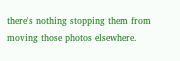there's nothing stopping them from moving those photos elsewhere.